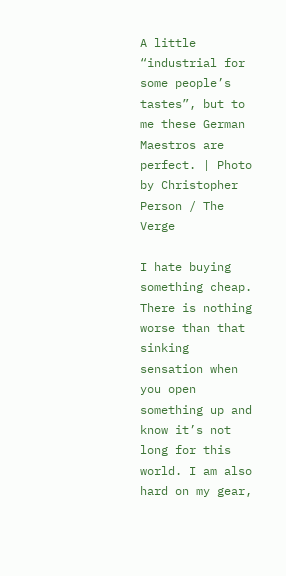A little “industrial for some people’s tastes”, but to me these German Maestros are perfect. | Photo by Christopher Person / The Verge

I hate buying something cheap. There is nothing worse than that sinking sensation when you open something up and know it’s not long for this world. I am also hard on my gear,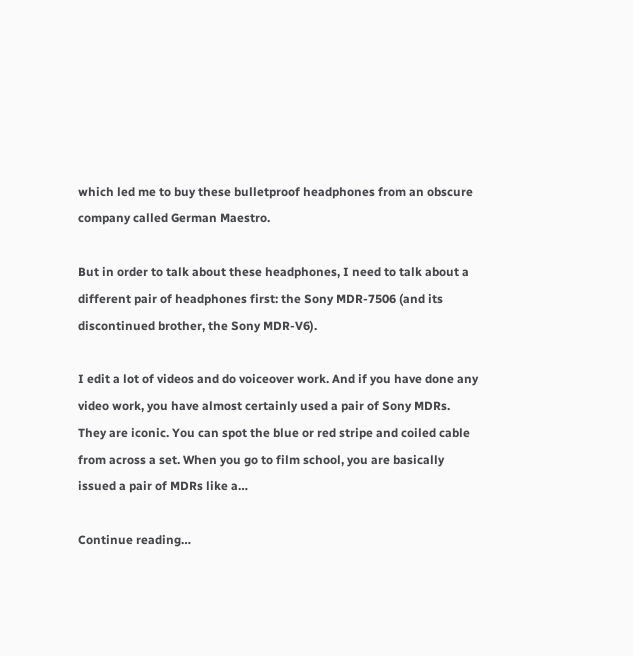which led me to buy these bulletproof headphones from an obscure company called German Maestro.

But in order to talk about these headphones, I need to talk about a different pair of headphones first: the Sony MDR-7506 (and its discontinued brother, the Sony MDR-V6).

I edit a lot of videos and do voiceover work. And if you have done any video work, you have almost certainly used a pair of Sony MDRs. They are iconic. You can spot the blue or red stripe and coiled cable from across a set. When you go to film school, you are basically issued a pair of MDRs like a…

Continue reading…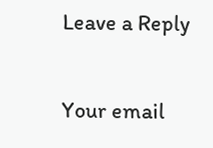Leave a Reply

Your email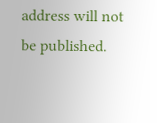address will not be published.